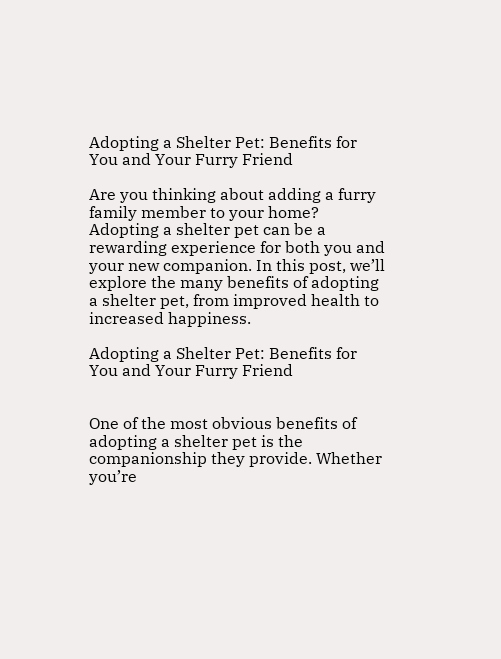Adopting a Shelter Pet: Benefits for You and Your Furry Friend

Are you thinking about adding a furry family member to your home? Adopting a shelter pet can be a rewarding experience for both you and your new companion. In this post, we’ll explore the many benefits of adopting a shelter pet, from improved health to increased happiness.

Adopting a Shelter Pet: Benefits for You and Your Furry Friend


One of the most obvious benefits of adopting a shelter pet is the companionship they provide. Whether you’re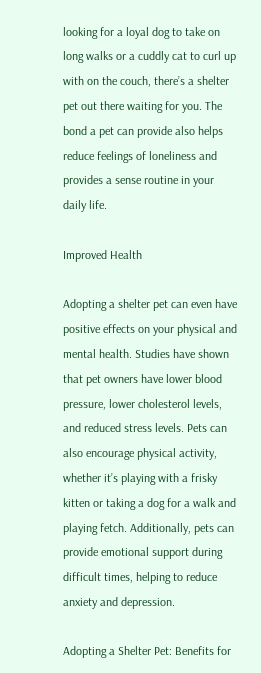looking for a loyal dog to take on long walks or a cuddly cat to curl up with on the couch, there’s a shelter pet out there waiting for you. The bond a pet can provide also helps reduce feelings of loneliness and provides a sense routine in your daily life.

Improved Health

Adopting a shelter pet can even have positive effects on your physical and mental health. Studies have shown that pet owners have lower blood pressure, lower cholesterol levels, and reduced stress levels. Pets can also encourage physical activity, whether it’s playing with a frisky kitten or taking a dog for a walk and playing fetch. Additionally, pets can provide emotional support during difficult times, helping to reduce anxiety and depression.

Adopting a Shelter Pet: Benefits for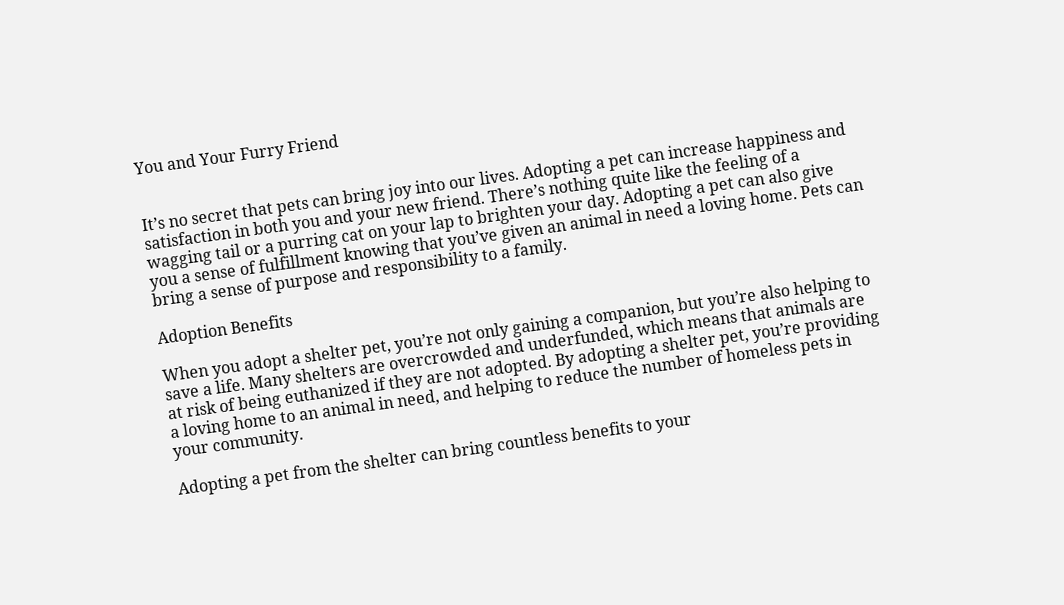You and Your Furry Friend


It’s no secret that pets can bring joy into our lives. Adopting a pet can increase happiness and satisfaction in both you and your new friend. There’s nothing quite like the feeling of a wagging tail or a purring cat on your lap to brighten your day. Adopting a pet can also give you a sense of fulfillment knowing that you’ve given an animal in need a loving home. Pets can bring a sense of purpose and responsibility to a family.

Adoption Benefits

When you adopt a shelter pet, you’re not only gaining a companion, but you’re also helping to save a life. Many shelters are overcrowded and underfunded, which means that animals are at risk of being euthanized if they are not adopted. By adopting a shelter pet, you’re providing a loving home to an animal in need, and helping to reduce the number of homeless pets in your community.

Adopting a pet from the shelter can bring countless benefits to your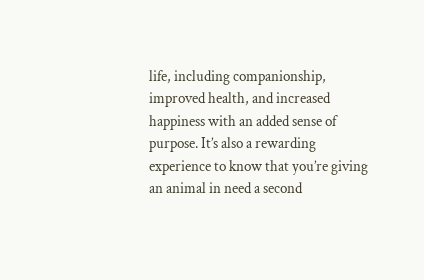life, including companionship, improved health, and increased happiness with an added sense of purpose. It’s also a rewarding experience to know that you’re giving an animal in need a second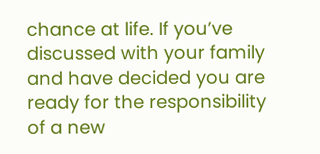chance at life. If you’ve discussed with your family and have decided you are ready for the responsibility of a new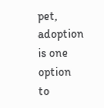pet, adoption is one option to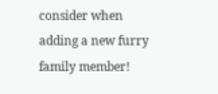consider when adding a new furry family member!